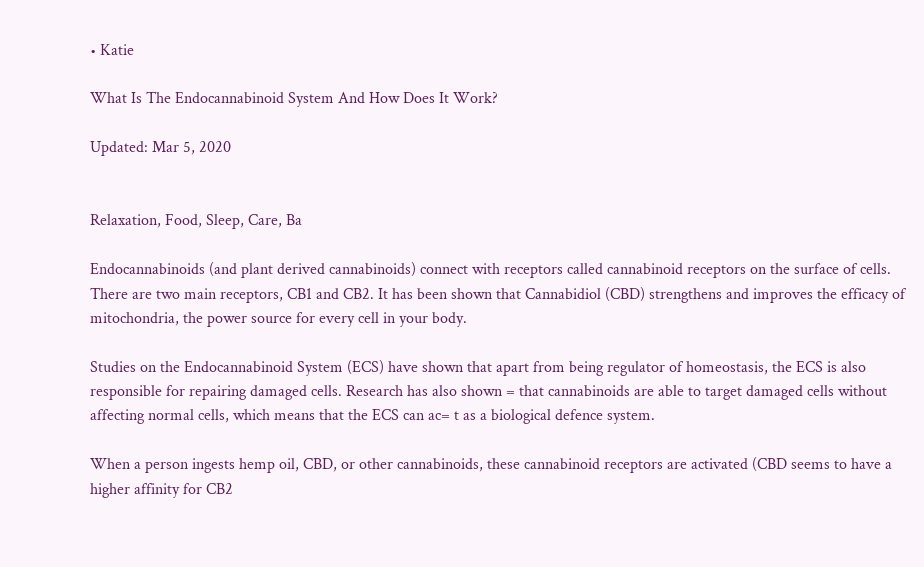• Katie

What Is The Endocannabinoid System And How Does It Work?

Updated: Mar 5, 2020


Relaxation, Food, Sleep, Care, Ba

Endocannabinoids (and plant derived cannabinoids) connect with receptors called cannabinoid receptors on the surface of cells. There are two main receptors, CB1 and CB2. It has been shown that Cannabidiol (CBD) strengthens and improves the efficacy of mitochondria, the power source for every cell in your body.

Studies on the Endocannabinoid System (ECS) have shown that apart from being regulator of homeostasis, the ECS is also responsible for repairing damaged cells. Research has also shown = that cannabinoids are able to target damaged cells without affecting normal cells, which means that the ECS can ac= t as a biological defence system.

When a person ingests hemp oil, CBD, or other cannabinoids, these cannabinoid receptors are activated (CBD seems to have a higher affinity for CB2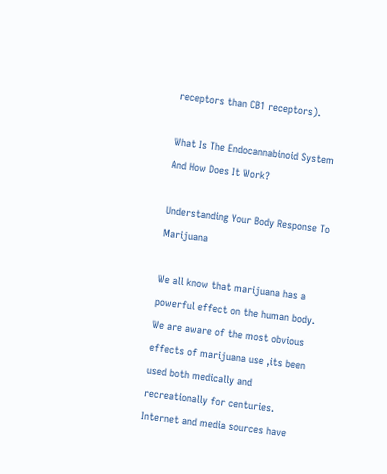receptors than CB1 receptors).

What Is The Endocannabinoid System And How Does It Work?

Understanding Your Body Response To Marijuana

We all know that marijuana has a powerful effect on the human body. We are aware of the most obvious effects of marijuana use ,its been used both medically and recreationally for centuries. Internet and media sources have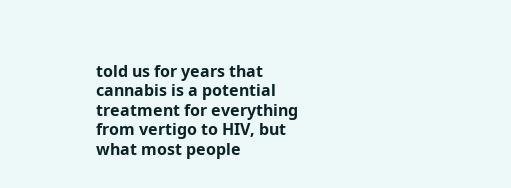told us for years that cannabis is a potential treatment for everything from vertigo to HIV, but what most people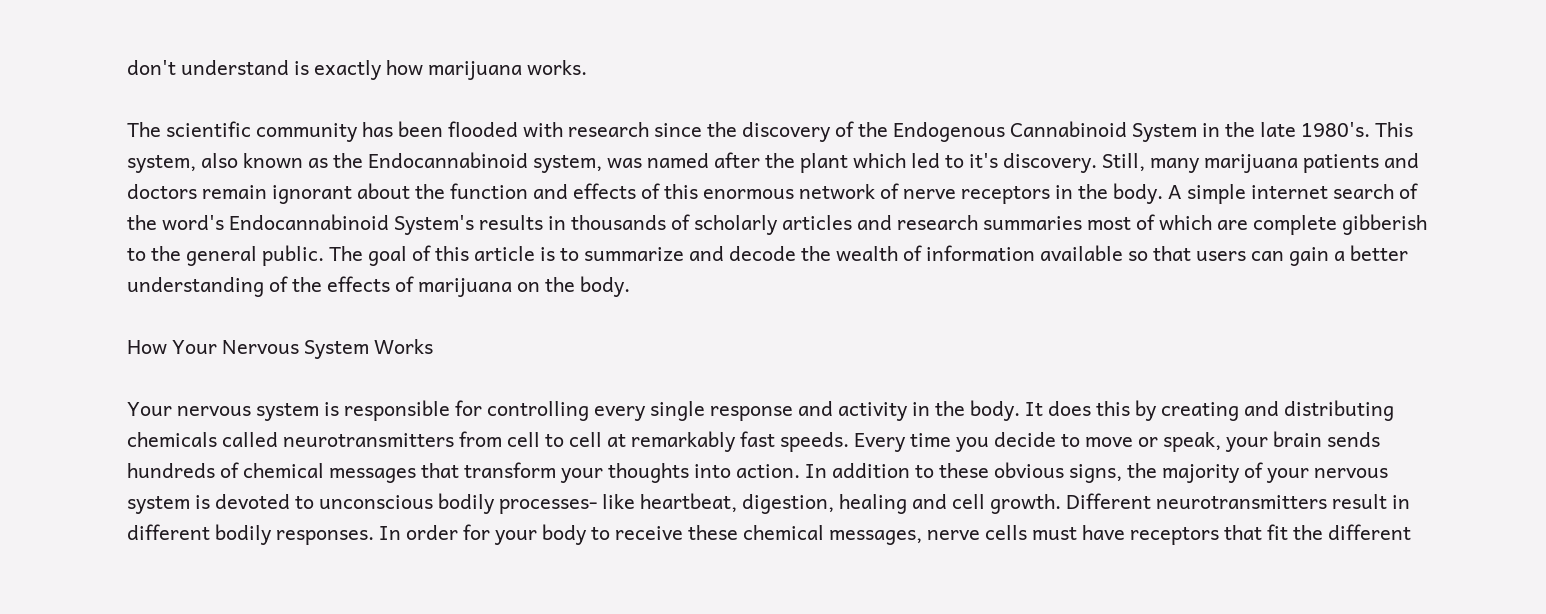don't understand is exactly how marijuana works.

The scientific community has been flooded with research since the discovery of the Endogenous Cannabinoid System in the late 1980's. This system, also known as the Endocannabinoid system, was named after the plant which led to it's discovery. Still, many marijuana patients and doctors remain ignorant about the function and effects of this enormous network of nerve receptors in the body. A simple internet search of the word's Endocannabinoid System's results in thousands of scholarly articles and research summaries most of which are complete gibberish to the general public. The goal of this article is to summarize and decode the wealth of information available so that users can gain a better understanding of the effects of marijuana on the body.

How Your Nervous System Works

Your nervous system is responsible for controlling every single response and activity in the body. It does this by creating and distributing chemicals called neurotransmitters from cell to cell at remarkably fast speeds. Every time you decide to move or speak, your brain sends hundreds of chemical messages that transform your thoughts into action. In addition to these obvious signs, the majority of your nervous system is devoted to unconscious bodily processes- like heartbeat, digestion, healing and cell growth. Different neurotransmitters result in different bodily responses. In order for your body to receive these chemical messages, nerve cells must have receptors that fit the different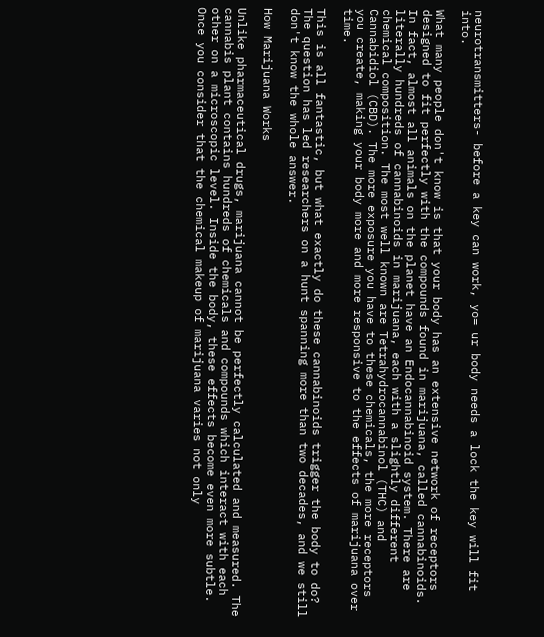neurotransmitters- before a key can work, yo= ur body needs a lock the key will fit into.

What many people don't know is that your body has an extensive network of receptors designed to fit perfectly with the compounds found in marijuana, called cannabinoids. In fact, almost all animals on the planet have an Endocannabinoid system. There are literally hundreds of cannabinoids in marijuana, each with a slightly different chemical composition. The most well known are Tetrahydrocannabinol (THC) and Cannabidiol (CBD). The more exposure you have to these chemicals, the more receptors you create, making your body more and more responsive to the effects of marijuana over time.

This is all fantastic, but what exactly do these cannabinoids trigger the body to do?  The question has led researchers on a hunt spanning more than two decades, and we still don't know the whole answer.

How Marijuana Works

Unlike pharmaceutical drugs, marijuana cannot be perfectly calculated and measured. The cannabis plant contains hundreds of chemicals and compounds which interact with each other on a microscopic level. Inside the body, these effects become even more subtle. Once you consider that the chemical makeup of marijuana varies not only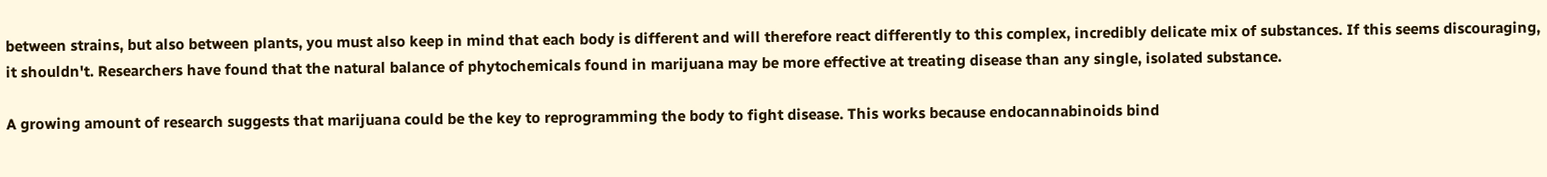between strains, but also between plants, you must also keep in mind that each body is different and will therefore react differently to this complex, incredibly delicate mix of substances. If this seems discouraging, it shouldn't. Researchers have found that the natural balance of phytochemicals found in marijuana may be more effective at treating disease than any single, isolated substance.

A growing amount of research suggests that marijuana could be the key to reprogramming the body to fight disease. This works because endocannabinoids bind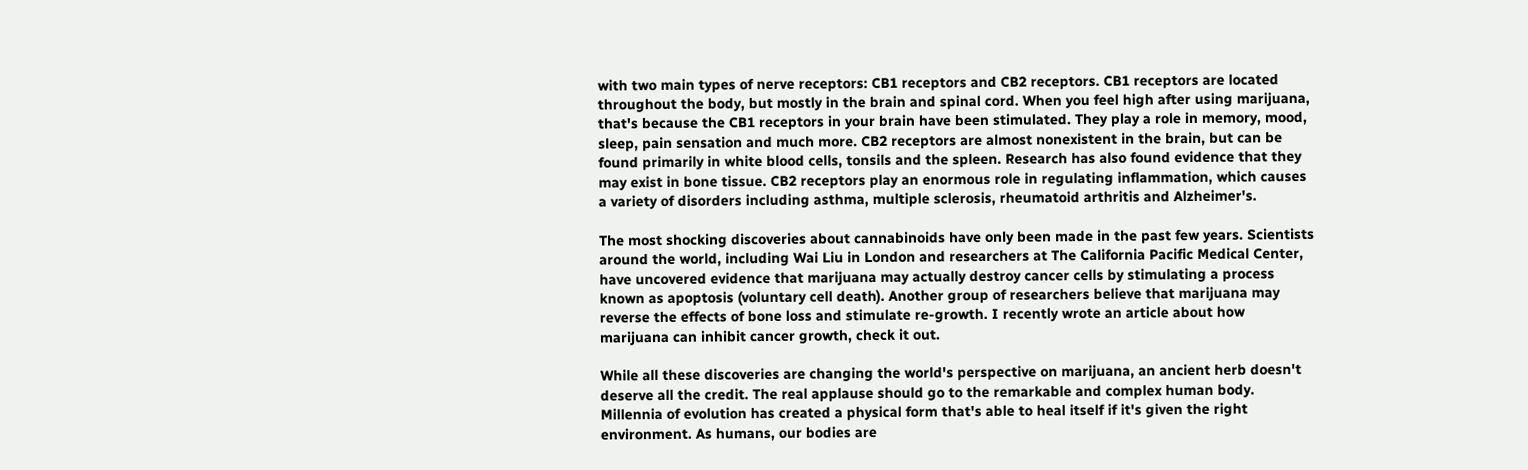with two main types of nerve receptors: CB1 receptors and CB2 receptors. CB1 receptors are located throughout the body, but mostly in the brain and spinal cord. When you feel high after using marijuana, that's because the CB1 receptors in your brain have been stimulated. They play a role in memory, mood, sleep, pain sensation and much more. CB2 receptors are almost nonexistent in the brain, but can be found primarily in white blood cells, tonsils and the spleen. Research has also found evidence that they may exist in bone tissue. CB2 receptors play an enormous role in regulating inflammation, which causes a variety of disorders including asthma, multiple sclerosis, rheumatoid arthritis and Alzheimer's.

The most shocking discoveries about cannabinoids have only been made in the past few years. Scientists around the world, including Wai Liu in London and researchers at The California Pacific Medical Center, have uncovered evidence that marijuana may actually destroy cancer cells by stimulating a process known as apoptosis (voluntary cell death). Another group of researchers believe that marijuana may reverse the effects of bone loss and stimulate re-growth. I recently wrote an article about how marijuana can inhibit cancer growth, check it out.

While all these discoveries are changing the world's perspective on marijuana, an ancient herb doesn't deserve all the credit. The real applause should go to the remarkable and complex human body. Millennia of evolution has created a physical form that's able to heal itself if it's given the right environment. As humans, our bodies are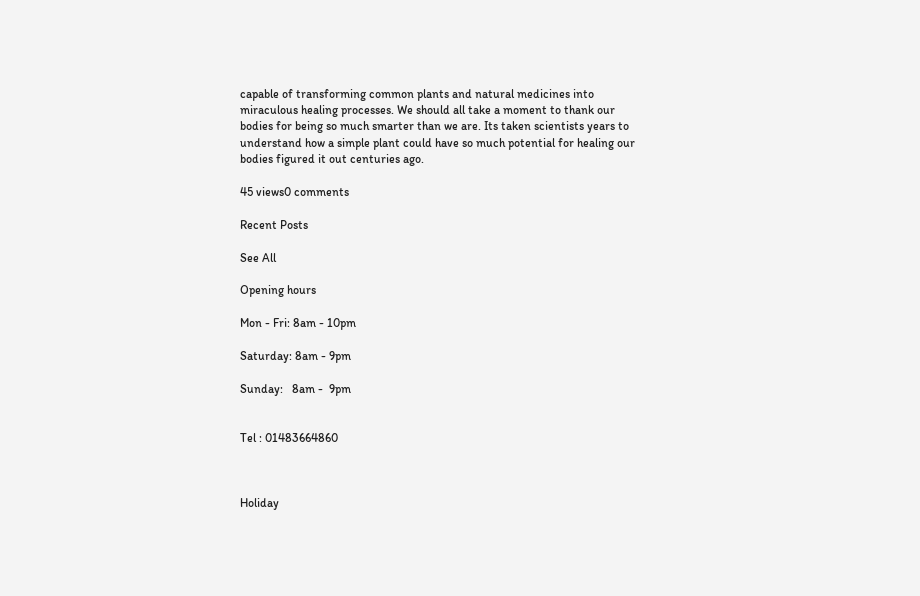capable of transforming common plants and natural medicines into miraculous healing processes. We should all take a moment to thank our bodies for being so much smarter than we are. Its taken scientists years to understand how a simple plant could have so much potential for healing our bodies figured it out centuries ago.

45 views0 comments

Recent Posts

See All

Opening hours

Mon - Fri: 8am - 10pm

Saturday: 8am - 9pm

Sunday:   8am -  9pm


Tel : 01483664860



Holiday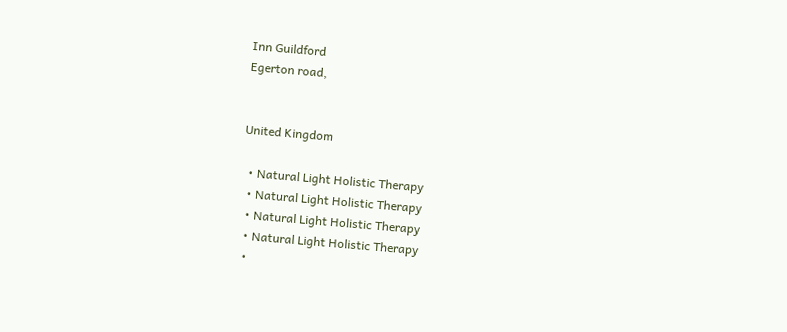Inn Guildford
Egerton road,


United Kingdom

  • Natural Light Holistic Therapy
  • Natural Light Holistic Therapy
  • Natural Light Holistic Therapy
  • Natural Light Holistic Therapy
  •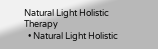Natural Light Holistic Therapy
  • Natural Light Holistic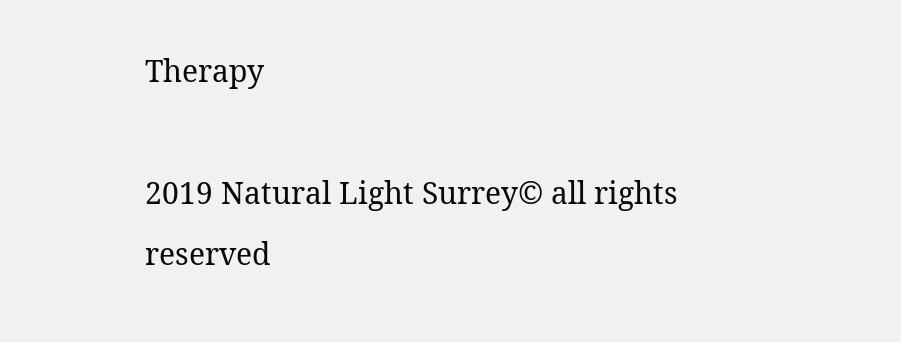Therapy

2019 Natural Light Surrey© all rights reserved